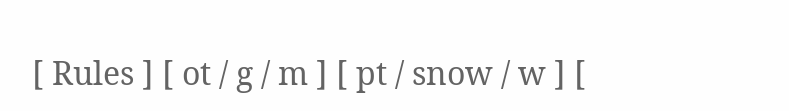[ Rules ] [ ot / g / m ] [ pt / snow / w ] [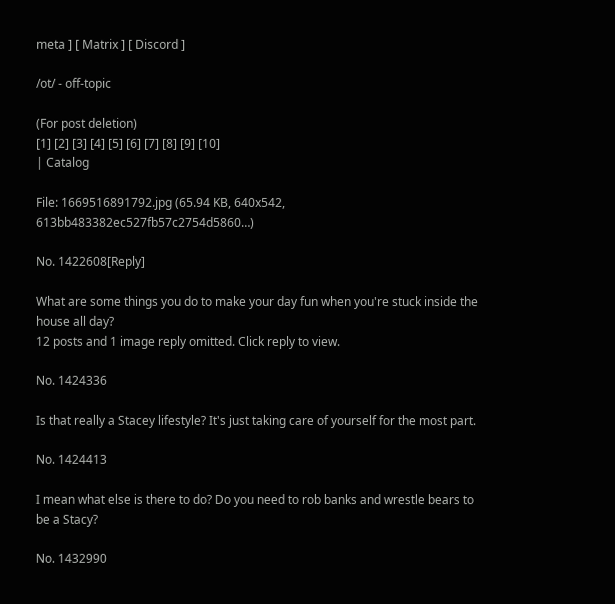meta ] [ Matrix ] [ Discord ]

/ot/ - off-topic

(For post deletion)
[1] [2] [3] [4] [5] [6] [7] [8] [9] [10]
| Catalog

File: 1669516891792.jpg (65.94 KB, 640x542, 613bb483382ec527fb57c2754d5860…)

No. 1422608[Reply]

What are some things you do to make your day fun when you're stuck inside the house all day?
12 posts and 1 image reply omitted. Click reply to view.

No. 1424336

Is that really a Stacey lifestyle? It's just taking care of yourself for the most part.

No. 1424413

I mean what else is there to do? Do you need to rob banks and wrestle bears to be a Stacy?

No. 1432990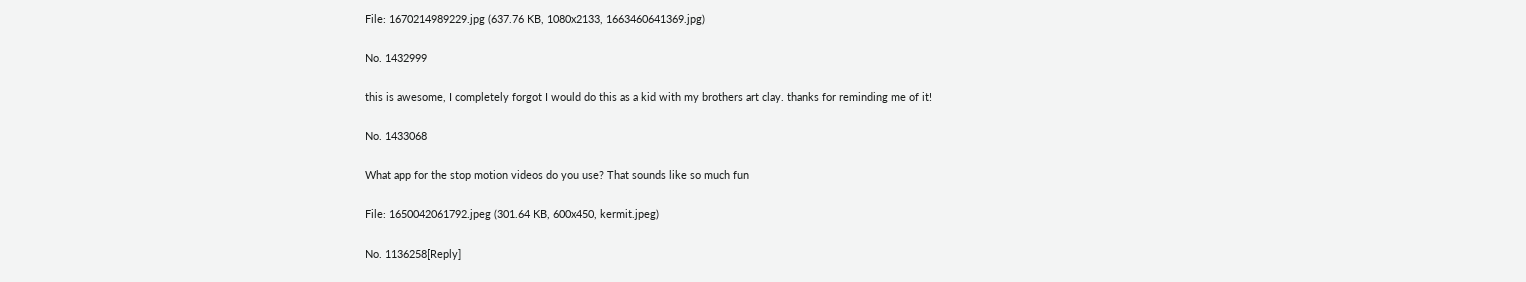File: 1670214989229.jpg (637.76 KB, 1080x2133, 1663460641369.jpg)

No. 1432999

this is awesome, I completely forgot I would do this as a kid with my brothers art clay. thanks for reminding me of it!

No. 1433068

What app for the stop motion videos do you use? That sounds like so much fun

File: 1650042061792.jpeg (301.64 KB, 600x450, kermit.jpeg)

No. 1136258[Reply]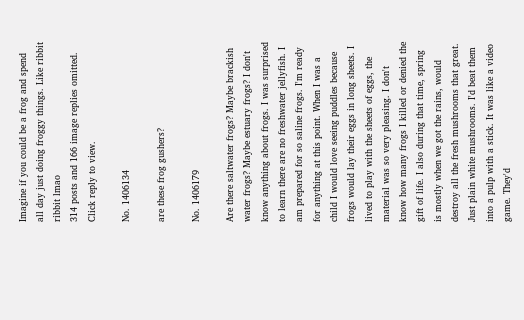Imagine if you could be a frog and spend all day just doing froggy things. Like ribbit ribbit lmao
314 posts and 166 image replies omitted. Click reply to view.

No. 1406134

are these frog gushers?

No. 1406179

Are there saltwater frogs? Maybe brackish water frogs? Maybe estuary frogs? I don't know anything about frogs. I was surprised to learn there are no freshwater jellyfish. I am prepared for so saline frogs. I'm ready for anything at this point. When I was a child I would love seeing puddles because frogs would lay their eggs in long sheets. I lived to play with the sheets of eggs, the material was so very pleasing. I don't know how many frogs I killed or denied the gift of life. I also during that time, spring is mostly when we got the rains, would destroy all the fresh mushrooms that great. Just plain white mushrooms. I'd beat them into a pulp with a stick. It was like a video game. They'd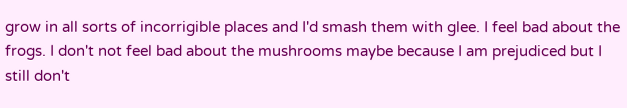grow in all sorts of incorrigible places and I'd smash them with glee. I feel bad about the frogs. I don't not feel bad about the mushrooms maybe because I am prejudiced but I still don't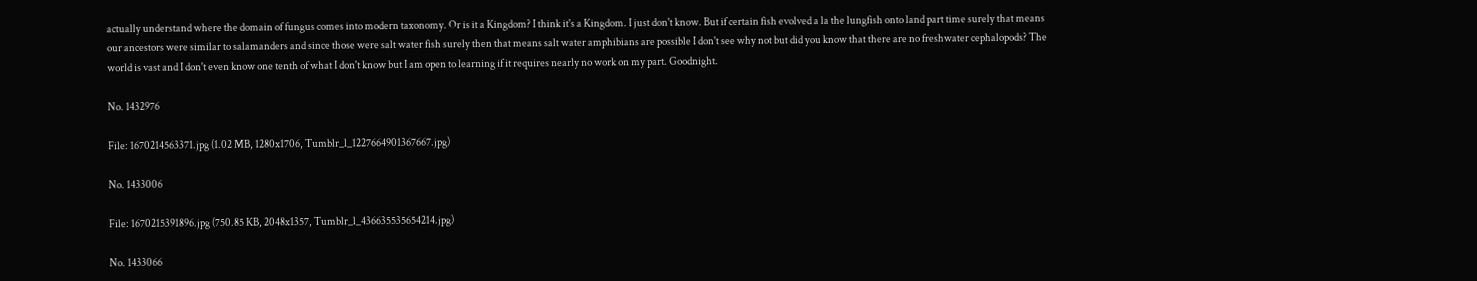actually understand where the domain of fungus comes into modern taxonomy. Or is it a Kingdom? I think it's a Kingdom. I just don't know. But if certain fish evolved a la the lungfish onto land part time surely that means our ancestors were similar to salamanders and since those were salt water fish surely then that means salt water amphibians are possible I don't see why not but did you know that there are no freshwater cephalopods? The world is vast and I don't even know one tenth of what I don't know but I am open to learning if it requires nearly no work on my part. Goodnight.

No. 1432976

File: 1670214563371.jpg (1.02 MB, 1280x1706, Tumblr_l_1227664901367667.jpg)

No. 1433006

File: 1670215391896.jpg (750.85 KB, 2048x1357, Tumblr_l_436635535654214.jpg)

No. 1433066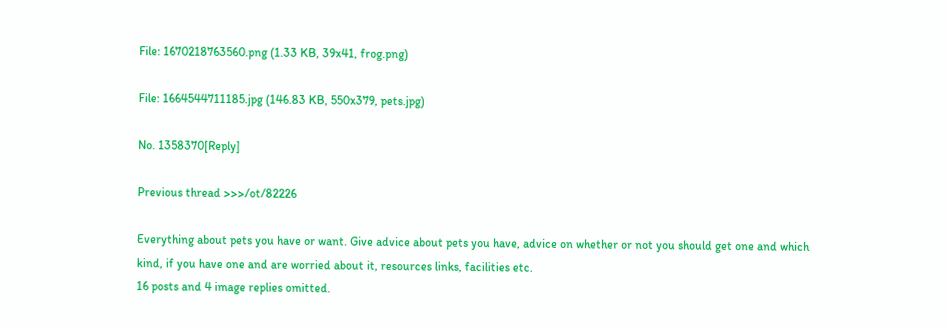File: 1670218763560.png (1.33 KB, 39x41, frog.png)

File: 1664544711185.jpg (146.83 KB, 550x379, pets.jpg)

No. 1358370[Reply]

Previous thread >>>/ot/82226

Everything about pets you have or want. Give advice about pets you have, advice on whether or not you should get one and which kind, if you have one and are worried about it, resources links, facilities etc.
16 posts and 4 image replies omitted.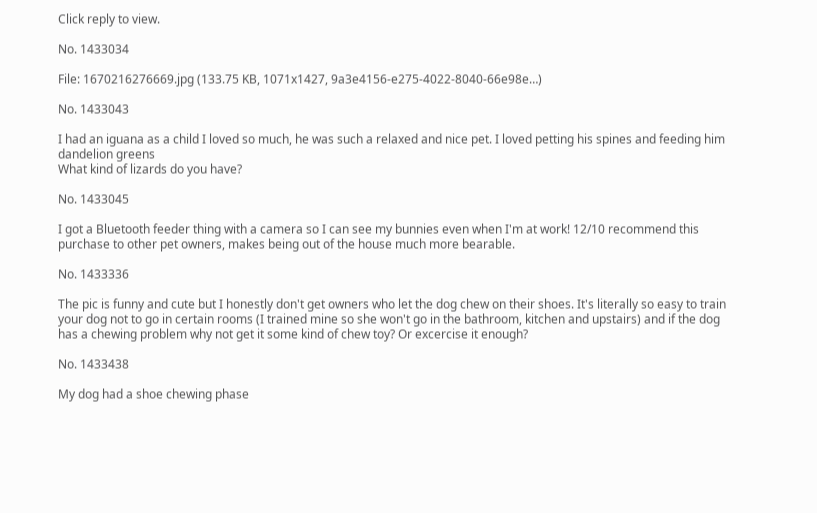Click reply to view.

No. 1433034

File: 1670216276669.jpg (133.75 KB, 1071x1427, 9a3e4156-e275-4022-8040-66e98e…)

No. 1433043

I had an iguana as a child I loved so much, he was such a relaxed and nice pet. I loved petting his spines and feeding him dandelion greens
What kind of lizards do you have?

No. 1433045

I got a Bluetooth feeder thing with a camera so I can see my bunnies even when I'm at work! 12/10 recommend this purchase to other pet owners, makes being out of the house much more bearable.

No. 1433336

The pic is funny and cute but I honestly don't get owners who let the dog chew on their shoes. It's literally so easy to train your dog not to go in certain rooms (I trained mine so she won't go in the bathroom, kitchen and upstairs) and if the dog has a chewing problem why not get it some kind of chew toy? Or excercise it enough?

No. 1433438

My dog had a shoe chewing phase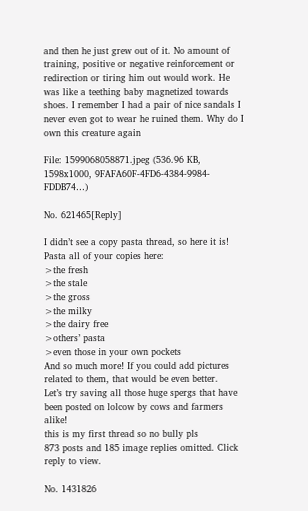and then he just grew out of it. No amount of training, positive or negative reinforcement or redirection or tiring him out would work. He was like a teething baby magnetized towards shoes. I remember I had a pair of nice sandals I never even got to wear he ruined them. Why do I own this creature again

File: 1599068058871.jpeg (536.96 KB, 1598x1000, 9FAFA60F-4FD6-4384-9984-FDDB74…)

No. 621465[Reply]

I didn’t see a copy pasta thread, so here it is! Pasta all of your copies here:
>the fresh
>the stale
>the gross
>the milky
>the dairy free
>others’ pasta
>even those in your own pockets
And so much more! If you could add pictures related to them, that would be even better.
Let’s try saving all those huge spergs that have been posted on lolcow by cows and farmers alike!
this is my first thread so no bully pls
873 posts and 185 image replies omitted. Click reply to view.

No. 1431826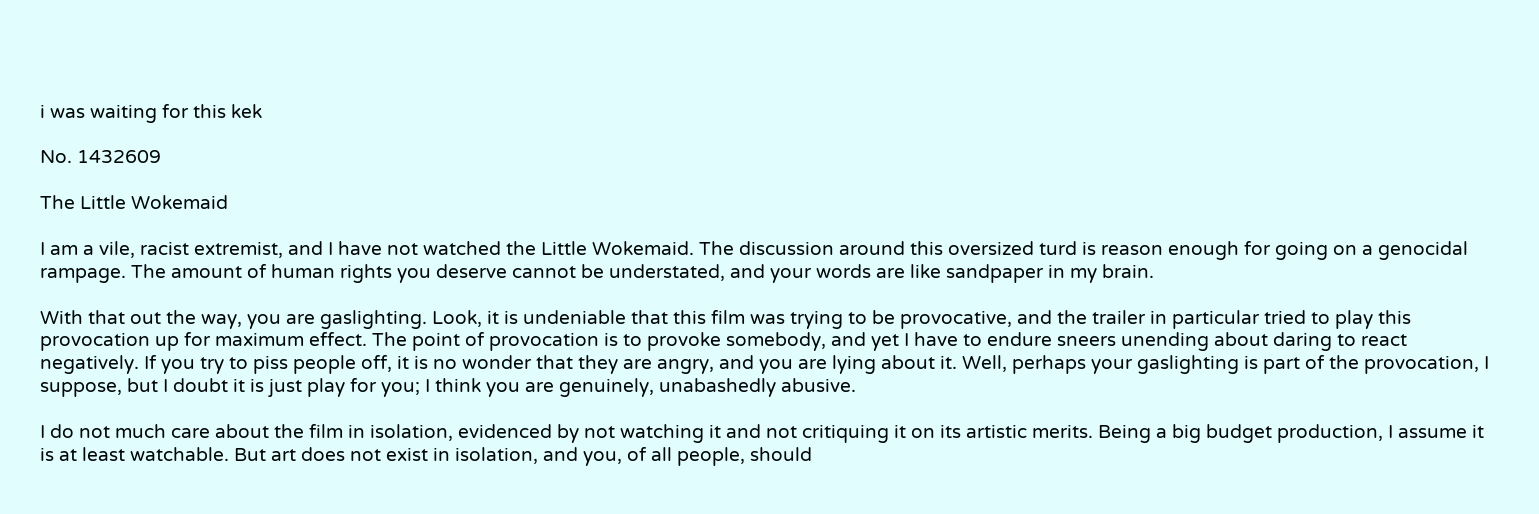i was waiting for this kek

No. 1432609

The Little Wokemaid

I am a vile, racist extremist, and I have not watched the Little Wokemaid. The discussion around this oversized turd is reason enough for going on a genocidal rampage. The amount of human rights you deserve cannot be understated, and your words are like sandpaper in my brain.

With that out the way, you are gaslighting. Look, it is undeniable that this film was trying to be provocative, and the trailer in particular tried to play this provocation up for maximum effect. The point of provocation is to provoke somebody, and yet I have to endure sneers unending about daring to react negatively. If you try to piss people off, it is no wonder that they are angry, and you are lying about it. Well, perhaps your gaslighting is part of the provocation, I suppose, but I doubt it is just play for you; I think you are genuinely, unabashedly abusive.

I do not much care about the film in isolation, evidenced by not watching it and not critiquing it on its artistic merits. Being a big budget production, I assume it is at least watchable. But art does not exist in isolation, and you, of all people, should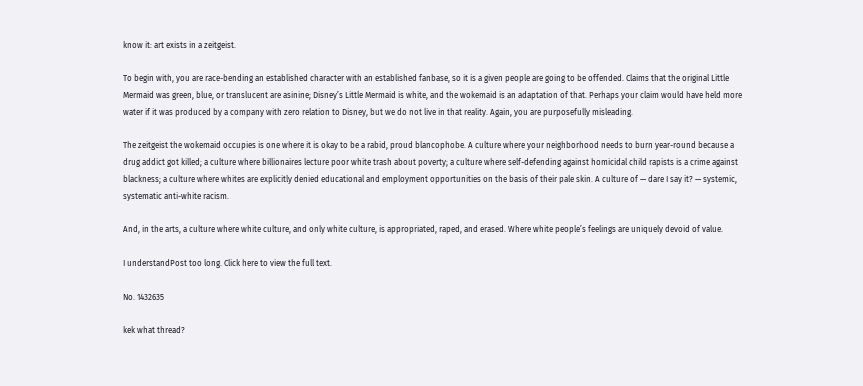know it: art exists in a zeitgeist.

To begin with, you are race-bending an established character with an established fanbase, so it is a given people are going to be offended. Claims that the original Little Mermaid was green, blue, or translucent are asinine; Disney’s Little Mermaid is white, and the wokemaid is an adaptation of that. Perhaps your claim would have held more water if it was produced by a company with zero relation to Disney, but we do not live in that reality. Again, you are purposefully misleading.

The zeitgeist the wokemaid occupies is one where it is okay to be a rabid, proud blancophobe. A culture where your neighborhood needs to burn year-round because a drug addict got killed; a culture where billionaires lecture poor white trash about poverty; a culture where self-defending against homicidal child rapists is a crime against blackness; a culture where whites are explicitly denied educational and employment opportunities on the basis of their pale skin. A culture of — dare I say it? — systemic, systematic anti-white racism.

And, in the arts, a culture where white culture, and only white culture, is appropriated, raped, and erased. Where white people’s feelings are uniquely devoid of value.

I understandPost too long. Click here to view the full text.

No. 1432635

kek what thread?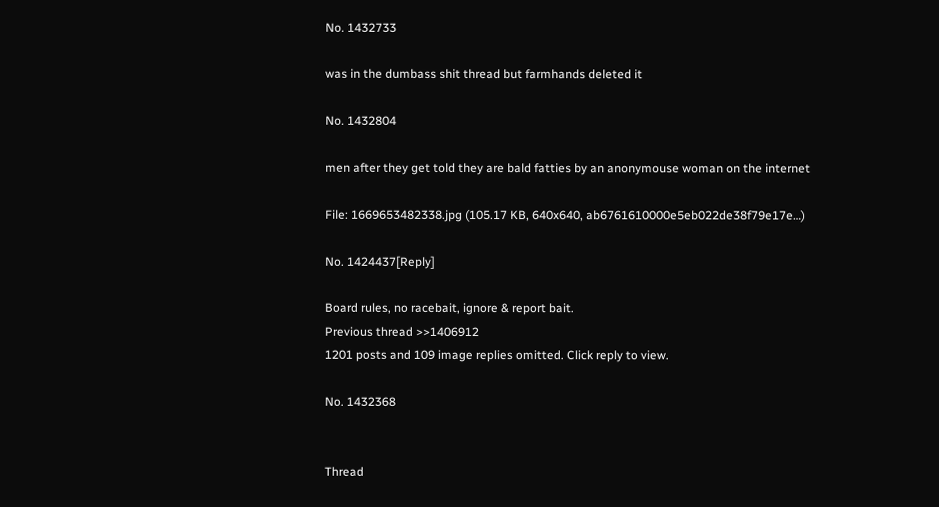No. 1432733

was in the dumbass shit thread but farmhands deleted it

No. 1432804

men after they get told they are bald fatties by an anonymouse woman on the internet

File: 1669653482338.jpg (105.17 KB, 640x640, ab6761610000e5eb022de38f79e17e…)

No. 1424437[Reply]

Board rules, no racebait, ignore & report bait.
Previous thread >>1406912
1201 posts and 109 image replies omitted. Click reply to view.

No. 1432368


Thread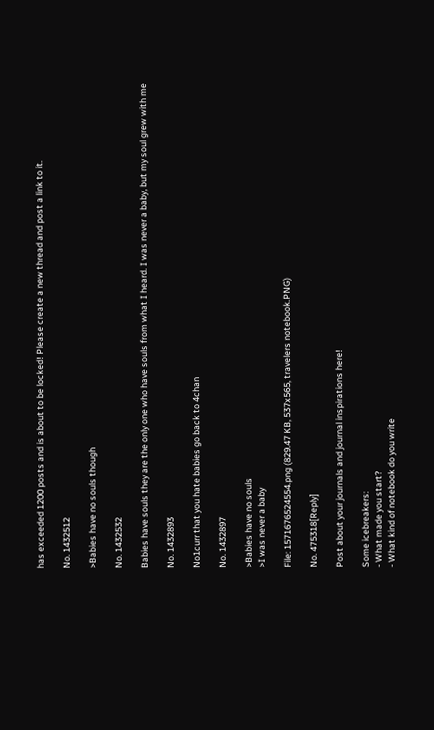has exceeded 1200 posts and is about to be locked! Please create a new thread and post a link to it.

No. 1432512

>Babies have no souls though

No. 1432532

Babies have souls they are the only one who have souls from what I heard. I was never a baby, but my soul grew with me

No. 1432893

No1curr that you hate babies go back to 4chan

No. 1432897

>Babies have no souls
>I was never a baby

File: 1571676524554.png (829.47 KB, 537x565, travelers notebook.PNG)

No. 475318[Reply]

Post about your journals and journal inspirations here!

Some icebreakers:
- What made you start?
- What kind of notebook do you write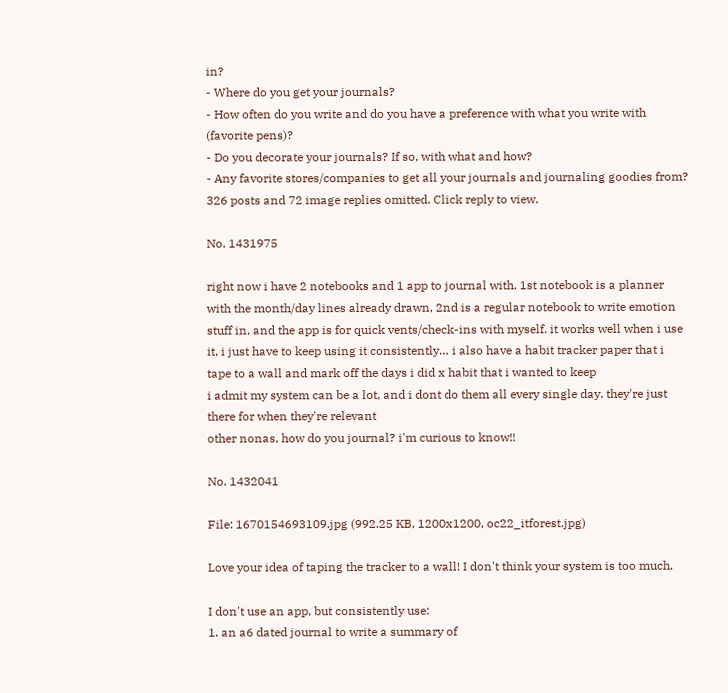in?
- Where do you get your journals?
- How often do you write and do you have a preference with what you write with (favorite pens)?
- Do you decorate your journals? If so, with what and how?
- Any favorite stores/companies to get all your journals and journaling goodies from?
326 posts and 72 image replies omitted. Click reply to view.

No. 1431975

right now i have 2 notebooks and 1 app to journal with. 1st notebook is a planner with the month/day lines already drawn, 2nd is a regular notebook to write emotion stuff in, and the app is for quick vents/check-ins with myself. it works well when i use it, i just have to keep using it consistently… i also have a habit tracker paper that i tape to a wall and mark off the days i did x habit that i wanted to keep
i admit my system can be a lot, and i dont do them all every single day. they're just there for when they're relevant
other nonas, how do you journal? i'm curious to know!!

No. 1432041

File: 1670154693109.jpg (992.25 KB, 1200x1200, oc22_itforest.jpg)

Love your idea of taping the tracker to a wall! I don't think your system is too much.

I don't use an app, but consistently use:
1. an a6 dated journal to write a summary of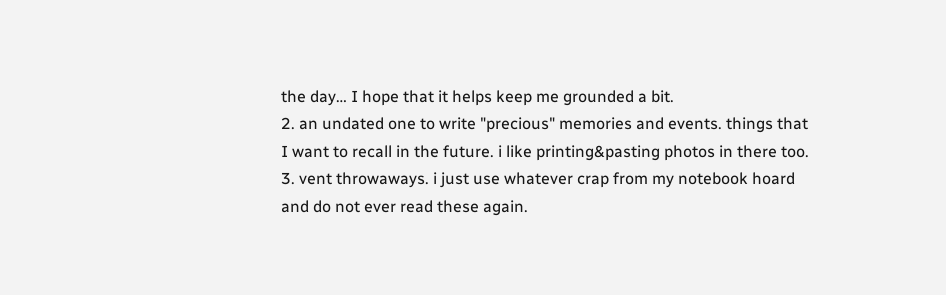the day… I hope that it helps keep me grounded a bit.
2. an undated one to write "precious" memories and events. things that I want to recall in the future. i like printing&pasting photos in there too.
3. vent throwaways. i just use whatever crap from my notebook hoard and do not ever read these again.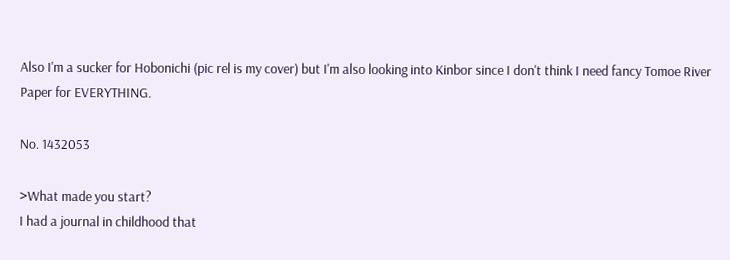Also I'm a sucker for Hobonichi (pic rel is my cover) but I'm also looking into Kinbor since I don't think I need fancy Tomoe River Paper for EVERYTHING.

No. 1432053

>What made you start?
I had a journal in childhood that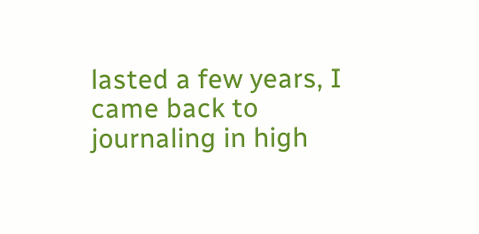lasted a few years, I came back to journaling in high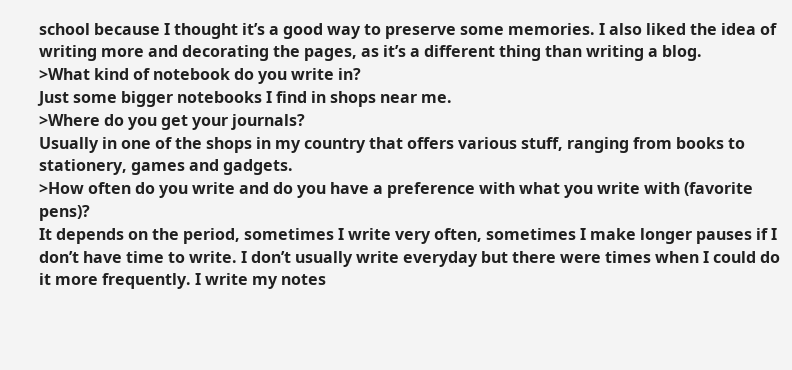school because I thought it’s a good way to preserve some memories. I also liked the idea of writing more and decorating the pages, as it’s a different thing than writing a blog.
>What kind of notebook do you write in?
Just some bigger notebooks I find in shops near me.
>Where do you get your journals?
Usually in one of the shops in my country that offers various stuff, ranging from books to stationery, games and gadgets.
>How often do you write and do you have a preference with what you write with (favorite pens)?
It depends on the period, sometimes I write very often, sometimes I make longer pauses if I don’t have time to write. I don’t usually write everyday but there were times when I could do it more frequently. I write my notes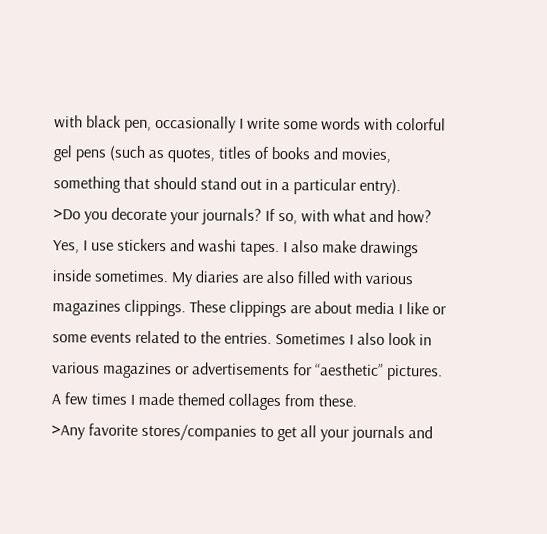with black pen, occasionally I write some words with colorful gel pens (such as quotes, titles of books and movies, something that should stand out in a particular entry).
>Do you decorate your journals? If so, with what and how?
Yes, I use stickers and washi tapes. I also make drawings inside sometimes. My diaries are also filled with various magazines clippings. These clippings are about media I like or some events related to the entries. Sometimes I also look in various magazines or advertisements for “aesthetic” pictures. A few times I made themed collages from these.
>Any favorite stores/companies to get all your journals and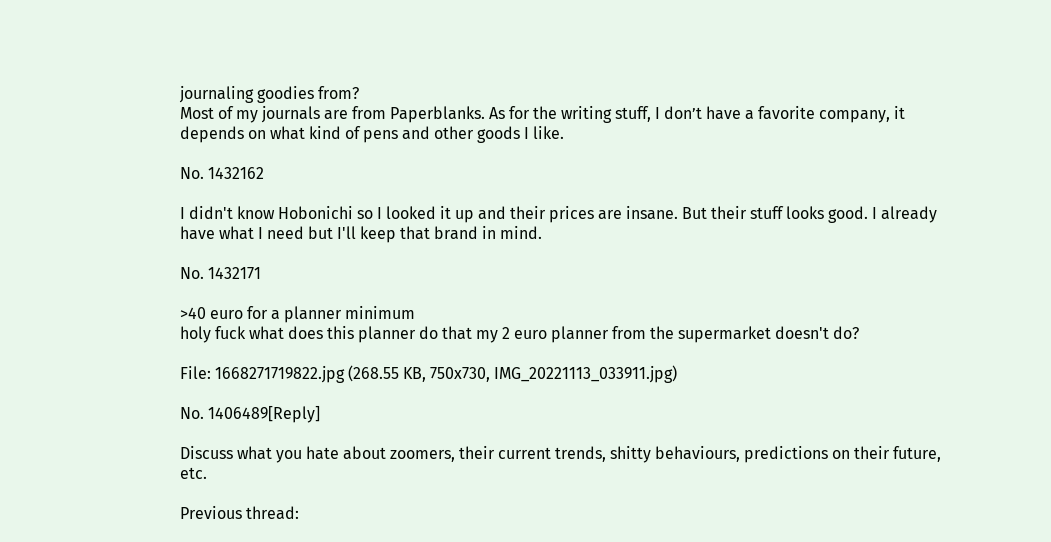journaling goodies from?
Most of my journals are from Paperblanks. As for the writing stuff, I don’t have a favorite company, it depends on what kind of pens and other goods I like.

No. 1432162

I didn't know Hobonichi so I looked it up and their prices are insane. But their stuff looks good. I already have what I need but I'll keep that brand in mind.

No. 1432171

>40 euro for a planner minimum
holy fuck what does this planner do that my 2 euro planner from the supermarket doesn't do?

File: 1668271719822.jpg (268.55 KB, 750x730, IMG_20221113_033911.jpg)

No. 1406489[Reply]

Discuss what you hate about zoomers, their current trends, shitty behaviours, predictions on their future, etc.

Previous thread: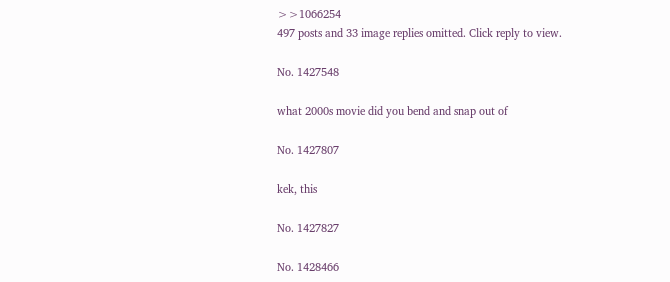>>1066254
497 posts and 33 image replies omitted. Click reply to view.

No. 1427548

what 2000s movie did you bend and snap out of

No. 1427807

kek, this

No. 1427827

No. 1428466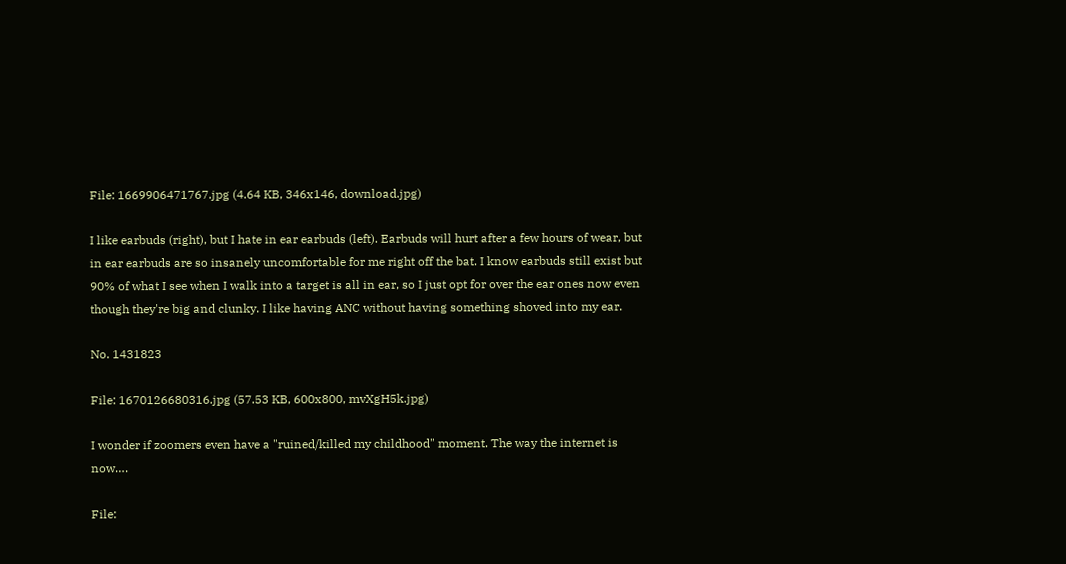File: 1669906471767.jpg (4.64 KB, 346x146, download.jpg)

I like earbuds (right), but I hate in ear earbuds (left). Earbuds will hurt after a few hours of wear, but in ear earbuds are so insanely uncomfortable for me right off the bat. I know earbuds still exist but 90% of what I see when I walk into a target is all in ear, so I just opt for over the ear ones now even though they're big and clunky. I like having ANC without having something shoved into my ear.

No. 1431823

File: 1670126680316.jpg (57.53 KB, 600x800, mvXgH5k.jpg)

I wonder if zoomers even have a "ruined/killed my childhood" moment. The way the internet is now….

File: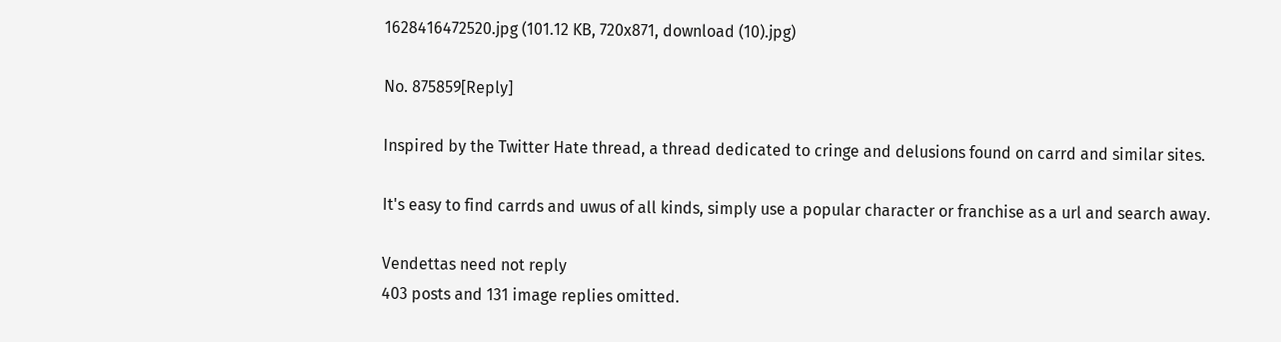1628416472520.jpg (101.12 KB, 720x871, download (10).jpg)

No. 875859[Reply]

Inspired by the Twitter Hate thread, a thread dedicated to cringe and delusions found on carrd and similar sites.

It's easy to find carrds and uwus of all kinds, simply use a popular character or franchise as a url and search away.

Vendettas need not reply
403 posts and 131 image replies omitted.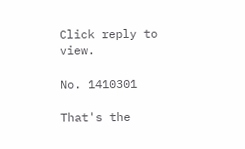Click reply to view.

No. 1410301

That's the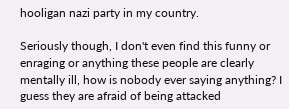hooligan nazi party in my country.

Seriously though, I don't even find this funny or enraging or anything these people are clearly mentally ill, how is nobody ever saying anything? I guess they are afraid of being attacked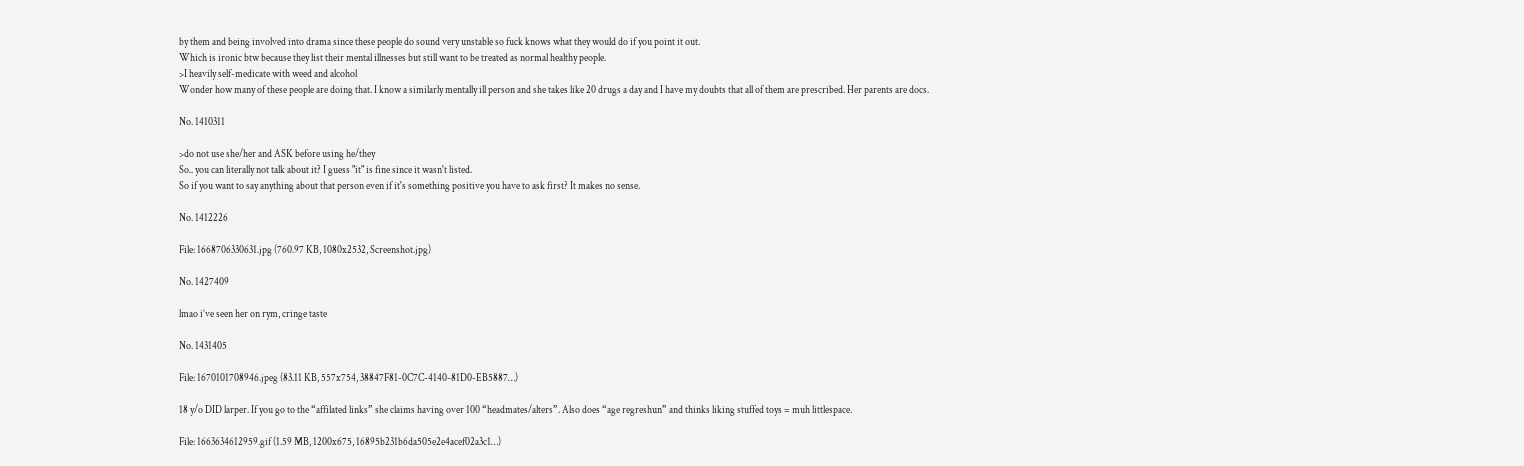by them and being involved into drama since these people do sound very unstable so fuck knows what they would do if you point it out.
Which is ironic btw because they list their mental illnesses but still want to be treated as normal healthy people.
>I heavily self-medicate with weed and alcohol
Wonder how many of these people are doing that. I know a similarly mentally ill person and she takes like 20 drugs a day and I have my doubts that all of them are prescribed. Her parents are docs.

No. 1410311

>do not use she/her and ASK before using he/they
So.. you can literally not talk about it? I guess "it" is fine since it wasn't listed.
So if you want to say anything about that person even if it's something positive you have to ask first? It makes no sense.

No. 1412226

File: 1668706330631.jpg (760.97 KB, 1080x2532, Screenshot.jpg)

No. 1427409

lmao i’ve seen her on rym, cringe taste

No. 1431405

File: 1670101708946.jpeg (83.11 KB, 557x754, 38847F81-0C7C-4140-81D0-EB5887…)

18 y/o DID larper. If you go to the “affilated links” she claims having over 100 “headmates/alters”. Also does “age regreshun” and thinks liking stuffed toys = muh littlespace.

File: 1663634612959.gif (1.59 MB, 1200x675, 16895b231b6da505e2e4acef02a3c1…)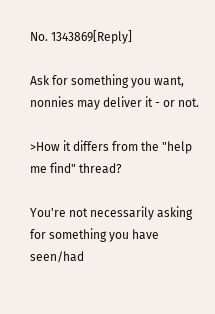No. 1343869[Reply]

Ask for something you want, nonnies may deliver it - or not.

>How it differs from the "help me find" thread?

You're not necessarily asking for something you have seen/had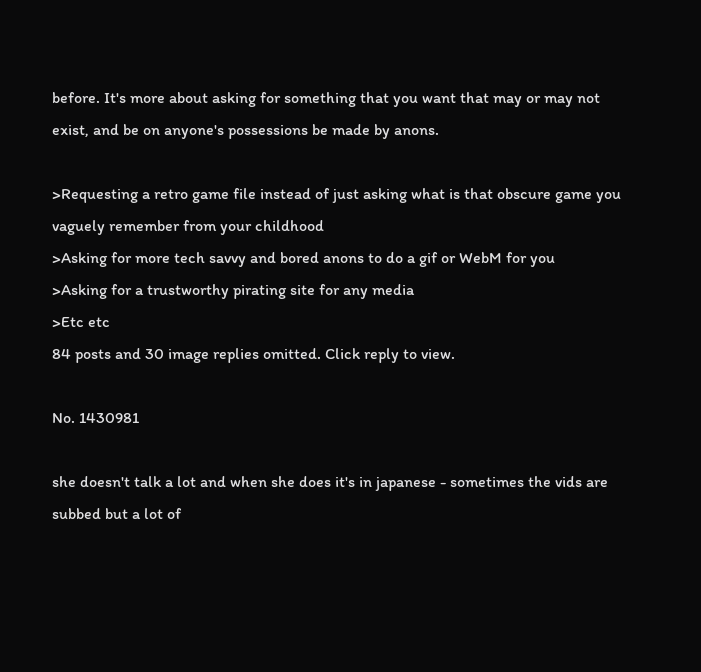before. It's more about asking for something that you want that may or may not exist, and be on anyone's possessions be made by anons.

>Requesting a retro game file instead of just asking what is that obscure game you vaguely remember from your childhood
>Asking for more tech savvy and bored anons to do a gif or WebM for you
>Asking for a trustworthy pirating site for any media
>Etc etc
84 posts and 30 image replies omitted. Click reply to view.

No. 1430981

she doesn't talk a lot and when she does it's in japanese - sometimes the vids are subbed but a lot of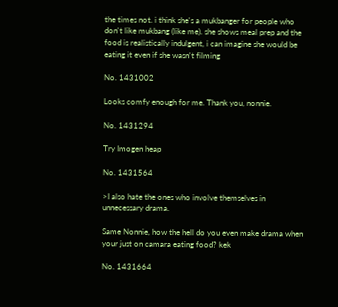the times not. i think she's a mukbanger for people who don't like mukbang (like me). she shows meal prep and the food is realistically indulgent, i can imagine she would be eating it even if she wasn't filming

No. 1431002

Looks comfy enough for me. Thank you, nonnie.

No. 1431294

Try Imogen heap

No. 1431564

>I also hate the ones who involve themselves in unnecessary drama.

Same Nonnie, how the hell do you even make drama when your just on camara eating food? kek

No. 1431664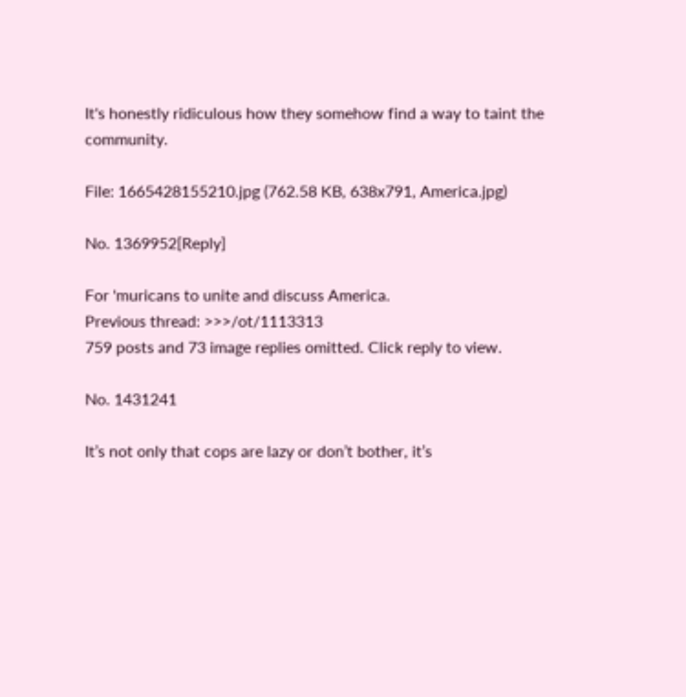It's honestly ridiculous how they somehow find a way to taint the community.

File: 1665428155210.jpg (762.58 KB, 638x791, America.jpg)

No. 1369952[Reply]

For 'muricans to unite and discuss America.
Previous thread: >>>/ot/1113313
759 posts and 73 image replies omitted. Click reply to view.

No. 1431241

It’s not only that cops are lazy or don’t bother, it’s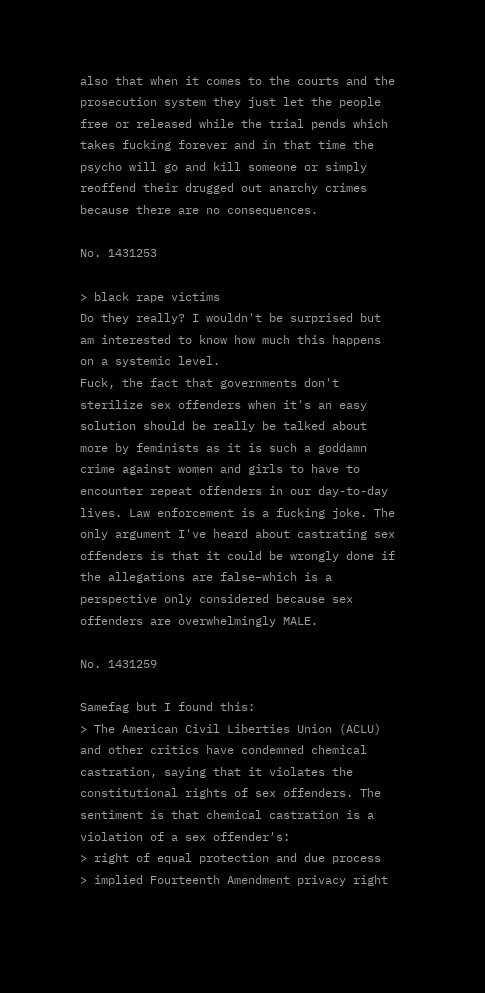also that when it comes to the courts and the prosecution system they just let the people free or released while the trial pends which takes fucking forever and in that time the psycho will go and kill someone or simply reoffend their drugged out anarchy crimes because there are no consequences.

No. 1431253

> black rape victims
Do they really? I wouldn't be surprised but am interested to know how much this happens on a systemic level.
Fuck, the fact that governments don't sterilize sex offenders when it's an easy solution should be really be talked about more by feminists as it is such a goddamn crime against women and girls to have to encounter repeat offenders in our day-to-day lives. Law enforcement is a fucking joke. The only argument I've heard about castrating sex offenders is that it could be wrongly done if the allegations are false–which is a perspective only considered because sex offenders are overwhelmingly MALE.

No. 1431259

Samefag but I found this:
> The American Civil Liberties Union (ACLU) and other critics have condemned chemical castration, saying that it violates the constitutional rights of sex offenders. The sentiment is that chemical castration is a violation of a sex offender's:
> right of equal protection and due process
> implied Fourteenth Amendment privacy right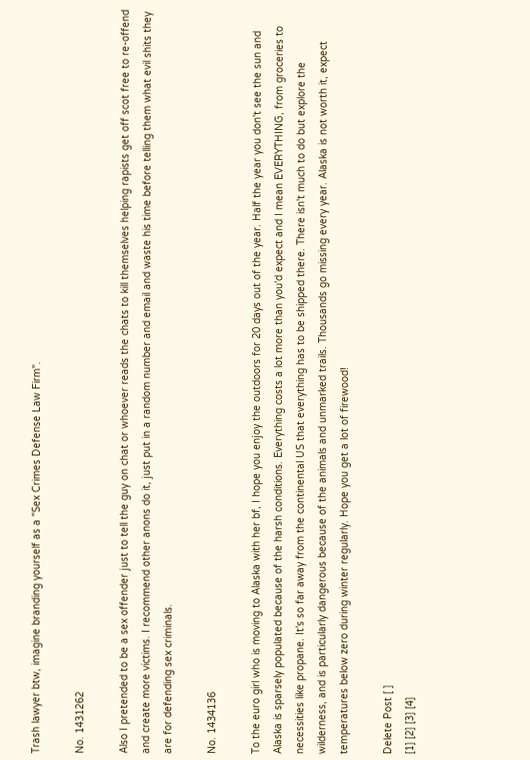Trash lawyer btw, imagine branding yourself as a "Sex Crimes Defense Law Firm".

No. 1431262

Also I pretended to be a sex offender just to tell the guy on chat or whoever reads the chats to kill themselves helping rapists get off scot free to re-offend and create more victims. I recommend other anons do it, just put in a random number and email and waste his time before telling them what evil shits they are for defending sex criminals.

No. 1434136

To the euro girl who is moving to Alaska with her bf, I hope you enjoy the outdoors for 20 days out of the year. Half the year you don't see the sun and Alaska is sparsely populated because of the harsh conditions. Everything costs a lot more than you'd expect and I mean EVERYTHING, from groceries to necessities like propane. It's so far away from the continental US that everything has to be shipped there. There isn't much to do but explore the wilderness, and is particularly dangerous because of the animals and unmarked trails. Thousands go missing every year. Alaska is not worth it, expect temperatures below zero during winter regularly. Hope you get a lot of firewood!

Delete Post [ ]
[1] [2] [3] [4]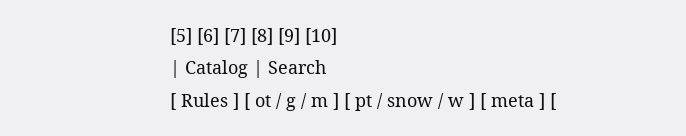[5] [6] [7] [8] [9] [10]
| Catalog | Search
[ Rules ] [ ot / g / m ] [ pt / snow / w ] [ meta ] [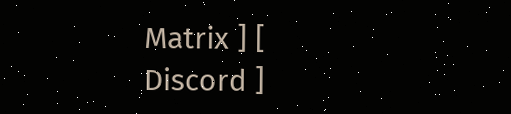Matrix ] [ Discord ]